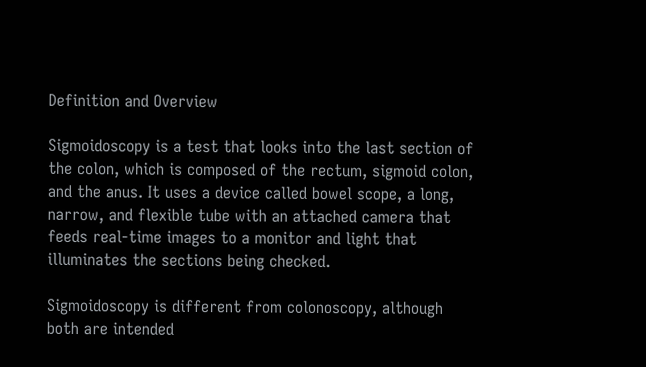Definition and Overview

Sigmoidoscopy is a test that looks into the last section of the colon, which is composed of the rectum, sigmoid colon, and the anus. It uses a device called bowel scope, a long, narrow, and flexible tube with an attached camera that feeds real-time images to a monitor and light that illuminates the sections being checked.

Sigmoidoscopy is different from colonoscopy, although both are intended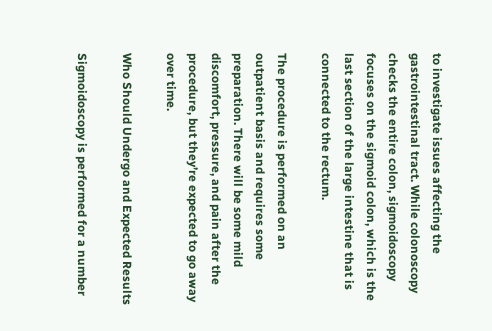to investigate issues affecting the gastrointestinal tract. While colonoscopy checks the entire colon, sigmoidoscopy focuses on the sigmoid colon, which is the last section of the large intestine that is connected to the rectum.

The procedure is performed on an outpatient basis and requires some preparation. There will be some mild discomfort, pressure, and pain after the procedure, but they’re expected to go away over time.

Who Should Undergo and Expected Results

Sigmoidoscopy is performed for a number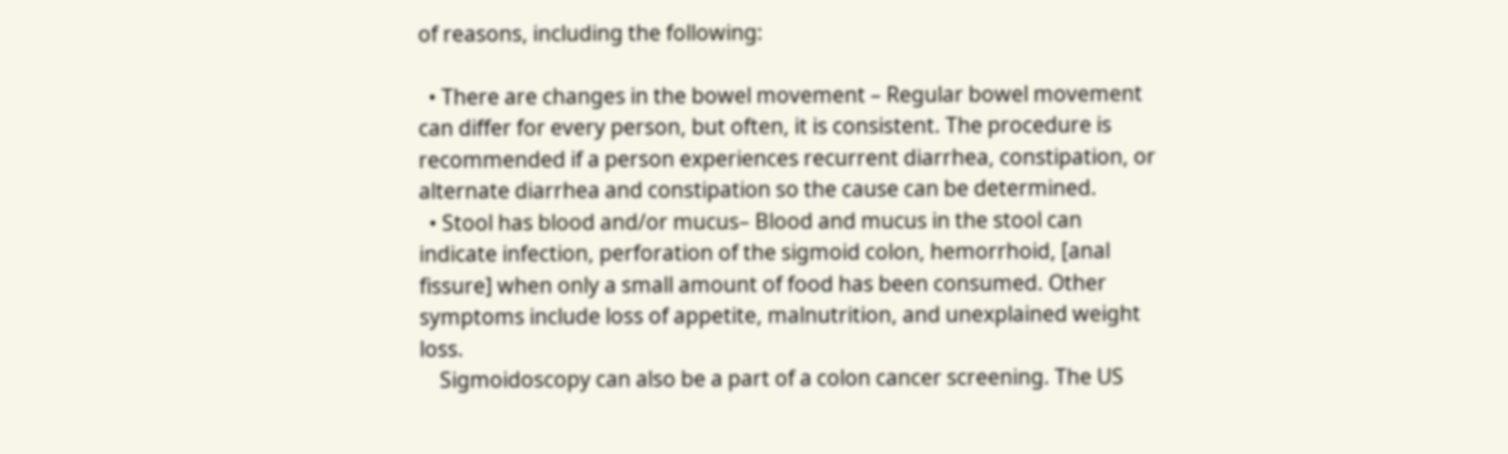of reasons, including the following:

  • There are changes in the bowel movement – Regular bowel movement can differ for every person, but often, it is consistent. The procedure is recommended if a person experiences recurrent diarrhea, constipation, or alternate diarrhea and constipation so the cause can be determined.
  • Stool has blood and/or mucus– Blood and mucus in the stool can indicate infection, perforation of the sigmoid colon, hemorrhoid, [anal fissure] when only a small amount of food has been consumed. Other symptoms include loss of appetite, malnutrition, and unexplained weight loss.
    Sigmoidoscopy can also be a part of a colon cancer screening. The US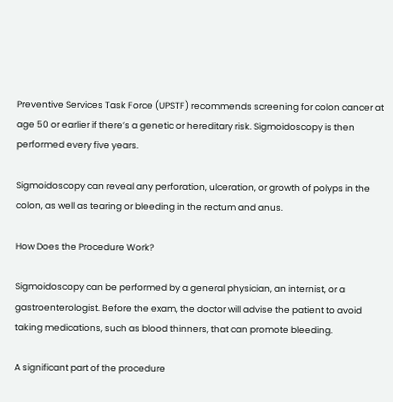Preventive Services Task Force (UPSTF) recommends screening for colon cancer at age 50 or earlier if there’s a genetic or hereditary risk. Sigmoidoscopy is then performed every five years.

Sigmoidoscopy can reveal any perforation, ulceration, or growth of polyps in the colon, as well as tearing or bleeding in the rectum and anus.

How Does the Procedure Work?

Sigmoidoscopy can be performed by a general physician, an internist, or a gastroenterologist. Before the exam, the doctor will advise the patient to avoid taking medications, such as blood thinners, that can promote bleeding.

A significant part of the procedure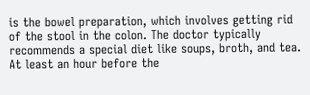is the bowel preparation, which involves getting rid of the stool in the colon. The doctor typically recommends a special diet like soups, broth, and tea. At least an hour before the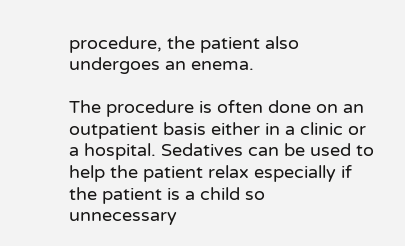procedure, the patient also undergoes an enema.

The procedure is often done on an outpatient basis either in a clinic or a hospital. Sedatives can be used to help the patient relax especially if the patient is a child so unnecessary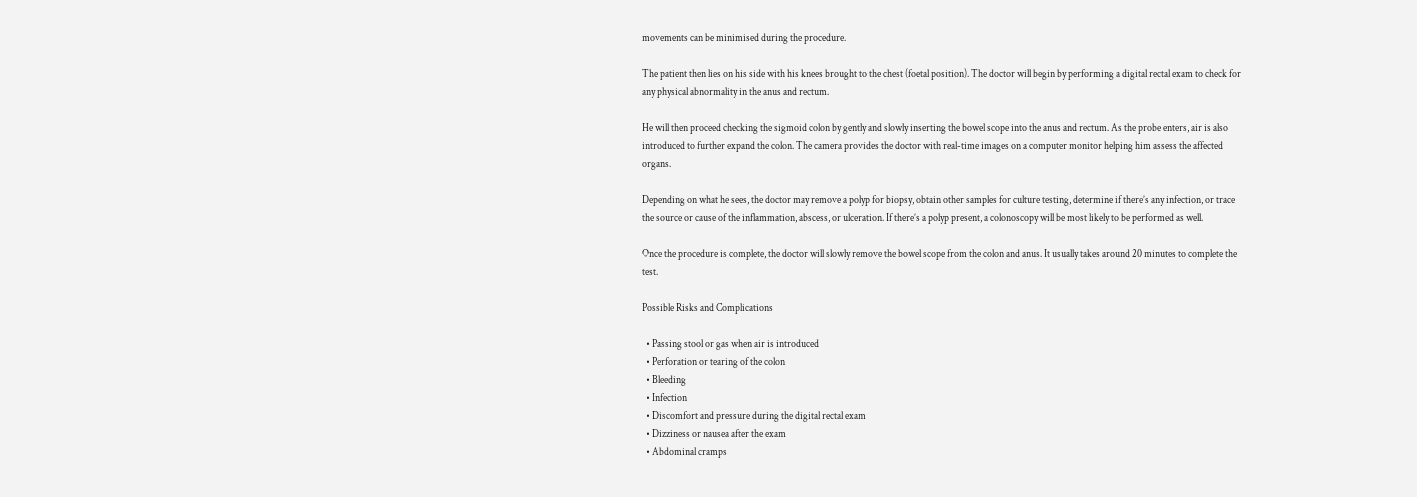movements can be minimised during the procedure.

The patient then lies on his side with his knees brought to the chest (foetal position). The doctor will begin by performing a digital rectal exam to check for any physical abnormality in the anus and rectum.

He will then proceed checking the sigmoid colon by gently and slowly inserting the bowel scope into the anus and rectum. As the probe enters, air is also introduced to further expand the colon. The camera provides the doctor with real-time images on a computer monitor helping him assess the affected organs.

Depending on what he sees, the doctor may remove a polyp for biopsy, obtain other samples for culture testing, determine if there’s any infection, or trace the source or cause of the inflammation, abscess, or ulceration. If there’s a polyp present, a colonoscopy will be most likely to be performed as well.

Once the procedure is complete, the doctor will slowly remove the bowel scope from the colon and anus. It usually takes around 20 minutes to complete the test.

Possible Risks and Complications

  • Passing stool or gas when air is introduced
  • Perforation or tearing of the colon
  • Bleeding
  • Infection
  • Discomfort and pressure during the digital rectal exam
  • Dizziness or nausea after the exam
  • Abdominal cramps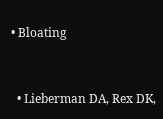• Bloating


  • Lieberman DA, Rex DK,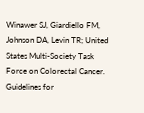Winawer SJ, Giardiello FM, Johnson DA, Levin TR; United States Multi-Society Task Force on Colorectal Cancer. Guidelines for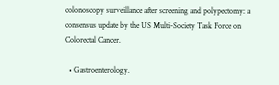colonoscopy surveillance after screening and polypectomy: a consensus update by the US Multi-Society Task Force on Colorectal Cancer.

  • Gastroenterology.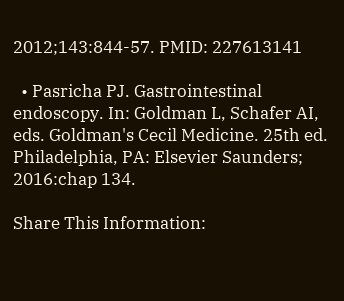2012;143:844-57. PMID: 227613141

  • Pasricha PJ. Gastrointestinal endoscopy. In: Goldman L, Schafer AI, eds. Goldman's Cecil Medicine. 25th ed. Philadelphia, PA: Elsevier Saunders; 2016:chap 134.

Share This Information: